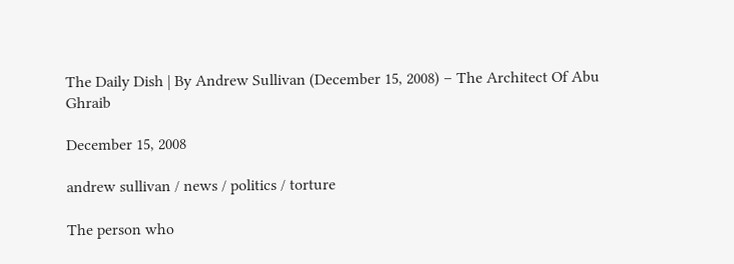The Daily Dish | By Andrew Sullivan (December 15, 2008) – The Architect Of Abu Ghraib

December 15, 2008

andrew sullivan / news / politics / torture

The person who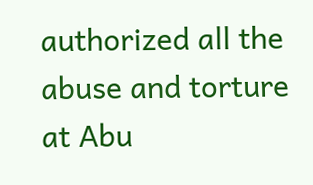authorized all the abuse and torture at Abu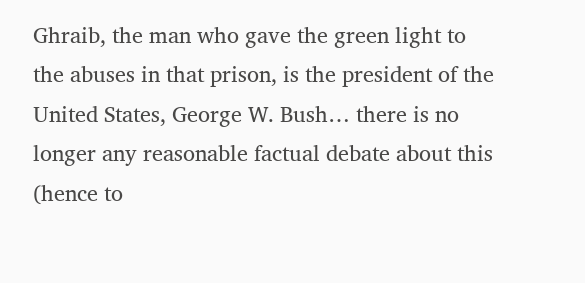Ghraib, the man who gave the green light to the abuses in that prison, is the president of the United States, George W. Bush… there is no longer any reasonable factual debate about this (hence to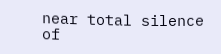near total silence of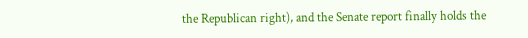the Republican right), and the Senate report finally holds the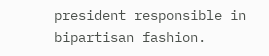president responsible in bipartisan fashion.